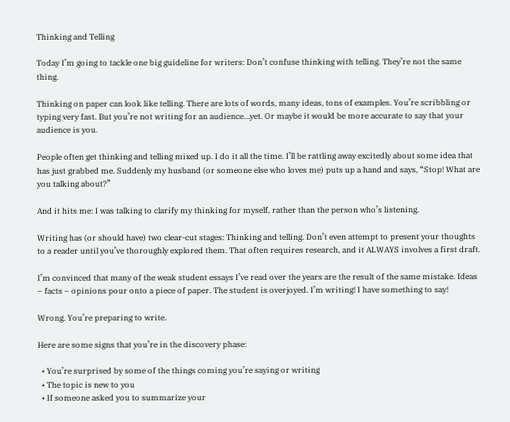Thinking and Telling

Today I’m going to tackle one big guideline for writers: Don’t confuse thinking with telling. They’re not the same thing.

Thinking on paper can look like telling. There are lots of words, many ideas, tons of examples. You’re scribbling or typing very fast. But you’re not writing for an audience…yet. Or maybe it would be more accurate to say that your audience is you.

People often get thinking and telling mixed up. I do it all the time. I’ll be rattling away excitedly about some idea that has just grabbed me. Suddenly my husband (or someone else who loves me) puts up a hand and says, “Stop! What are you talking about?”

And it hits me: I was talking to clarify my thinking for myself, rather than the person who’s listening.

Writing has (or should have) two clear-cut stages: Thinking and telling. Don’t even attempt to present your thoughts to a reader until you’ve thoroughly explored them. That often requires research, and it ALWAYS involves a first draft.

I’m convinced that many of the weak student essays I’ve read over the years are the result of the same mistake. Ideas – facts – opinions pour onto a piece of paper. The student is overjoyed. I’m writing! I have something to say!

Wrong. You’re preparing to write.

Here are some signs that you’re in the discovery phase:

  • You’re surprised by some of the things coming you’re saying or writing
  • The topic is new to you
  • If someone asked you to summarize your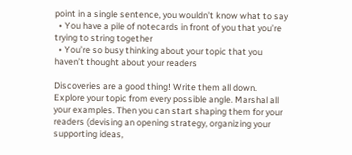point in a single sentence, you wouldn’t know what to say
  • You have a pile of notecards in front of you that you’re trying to string together
  • You’re so busy thinking about your topic that you haven’t thought about your readers

Discoveries are a good thing! Write them all down. Explore your topic from every possible angle. Marshal all your examples. Then you can start shaping them for your readers (devising an opening strategy, organizing your supporting ideas,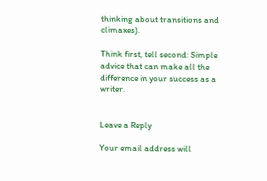thinking about transitions and climaxes).

Think first, tell second: Simple advice that can make all the difference in your success as a writer.


Leave a Reply

Your email address will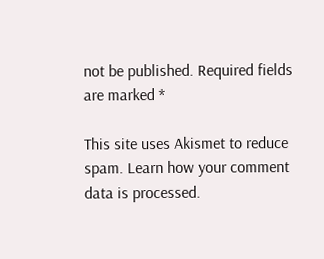not be published. Required fields are marked *

This site uses Akismet to reduce spam. Learn how your comment data is processed.